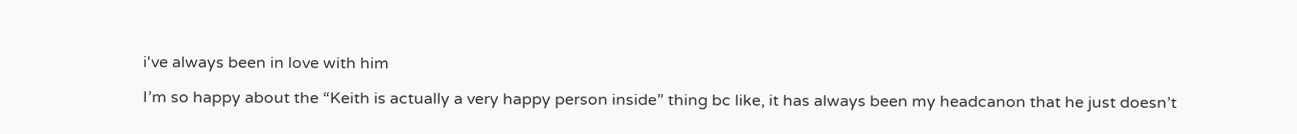i've always been in love with him

I’m so happy about the “Keith is actually a very happy person inside” thing bc like, it has always been my headcanon that he just doesn’t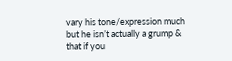vary his tone/expression much but he isn’t actually a grump & that if you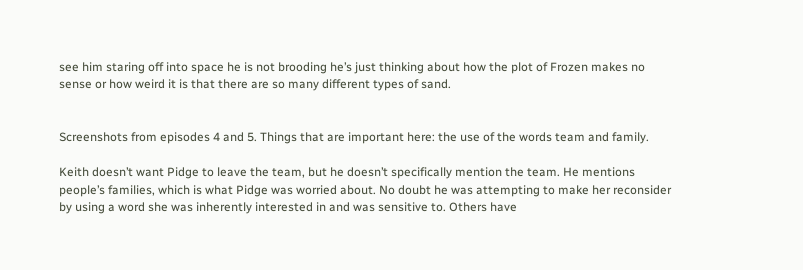see him staring off into space he is not brooding he’s just thinking about how the plot of Frozen makes no sense or how weird it is that there are so many different types of sand.


Screenshots from episodes 4 and 5. Things that are important here: the use of the words team and family.

Keith doesn’t want Pidge to leave the team, but he doesn’t specifically mention the team. He mentions people’s families, which is what Pidge was worried about. No doubt he was attempting to make her reconsider by using a word she was inherently interested in and was sensitive to. Others have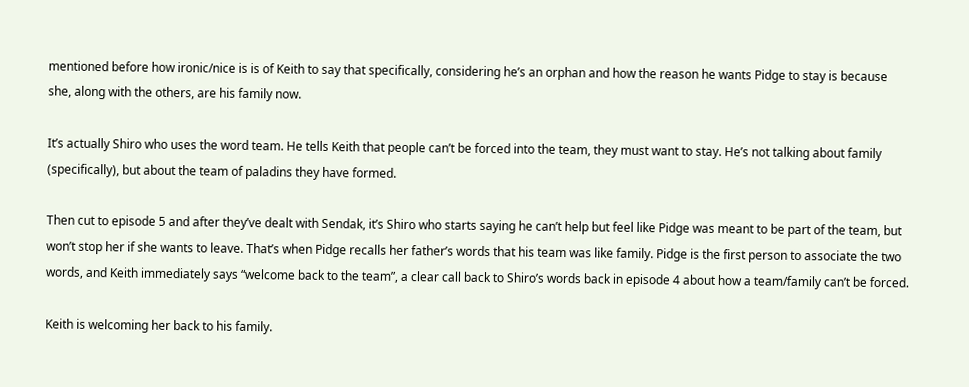mentioned before how ironic/nice is is of Keith to say that specifically, considering he’s an orphan and how the reason he wants Pidge to stay is because she, along with the others, are his family now.

It’s actually Shiro who uses the word team. He tells Keith that people can’t be forced into the team, they must want to stay. He’s not talking about family (specifically), but about the team of paladins they have formed.

Then cut to episode 5 and after they’ve dealt with Sendak, it’s Shiro who starts saying he can’t help but feel like Pidge was meant to be part of the team, but won’t stop her if she wants to leave. That’s when Pidge recalls her father’s words that his team was like family. Pidge is the first person to associate the two words, and Keith immediately says “welcome back to the team”, a clear call back to Shiro’s words back in episode 4 about how a team/family can’t be forced.

Keith is welcoming her back to his family.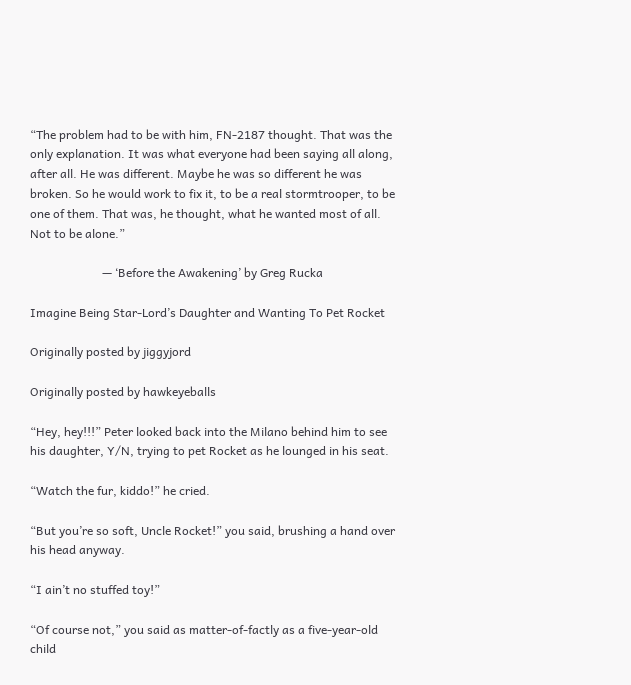“The problem had to be with him, FN-2187 thought. That was the only explanation. It was what everyone had been saying all along, after all. He was different. Maybe he was so different he was broken. So he would work to fix it, to be a real stormtrooper, to be one of them. That was, he thought, what he wanted most of all. Not to be alone.”

                        — ‘Before the Awakening’ by Greg Rucka

Imagine Being Star-Lord’s Daughter and Wanting To Pet Rocket

Originally posted by jiggyjord

Originally posted by hawkeyeballs

“Hey, hey!!!” Peter looked back into the Milano behind him to see his daughter, Y/N, trying to pet Rocket as he lounged in his seat.

“Watch the fur, kiddo!” he cried.

“But you’re so soft, Uncle Rocket!” you said, brushing a hand over his head anyway.

“I ain’t no stuffed toy!”

“Of course not,” you said as matter-of-factly as a five-year-old child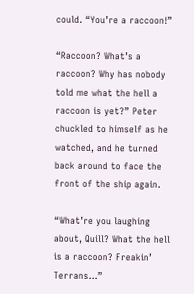could. “You’re a raccoon!”

“Raccoon? What’s a raccoon? Why has nobody told me what the hell a raccoon is yet?” Peter chuckled to himself as he watched, and he turned back around to face the front of the ship again.

“What’re you laughing about, Quill? What the hell is a raccoon? Freakin’ Terrans…”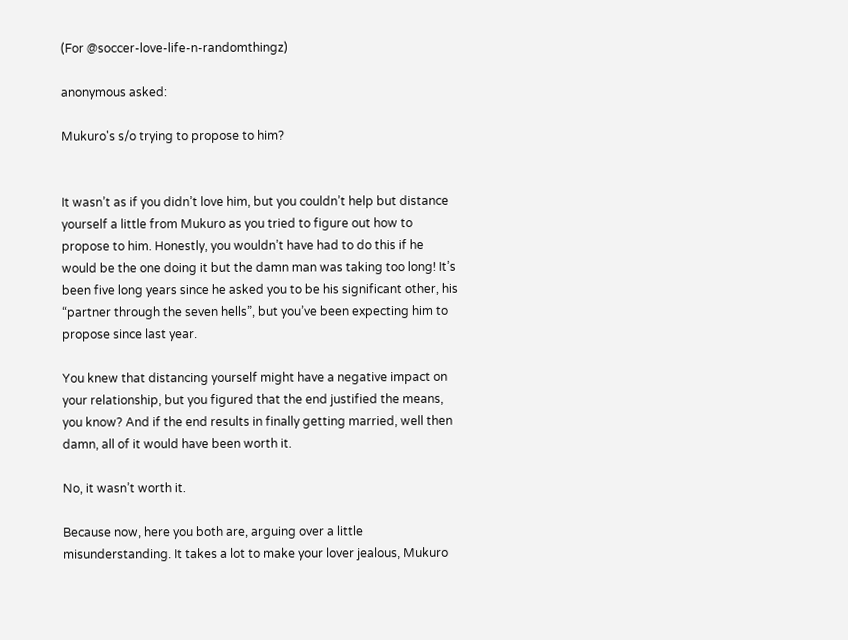(For @soccer-love-life-n-randomthingz)

anonymous asked:

Mukuro's s/o trying to propose to him?


It wasn’t as if you didn’t love him, but you couldn’t help but distance yourself a little from Mukuro as you tried to figure out how to propose to him. Honestly, you wouldn’t have had to do this if he would be the one doing it but the damn man was taking too long! It’s been five long years since he asked you to be his significant other, his “partner through the seven hells”, but you’ve been expecting him to propose since last year.

You knew that distancing yourself might have a negative impact on your relationship, but you figured that the end justified the means, you know? And if the end results in finally getting married, well then damn, all of it would have been worth it.

No, it wasn’t worth it.

Because now, here you both are, arguing over a little misunderstanding. It takes a lot to make your lover jealous, Mukuro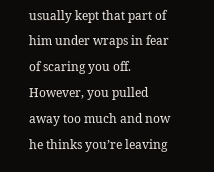usually kept that part of him under wraps in fear of scaring you off. However, you pulled away too much and now he thinks you’re leaving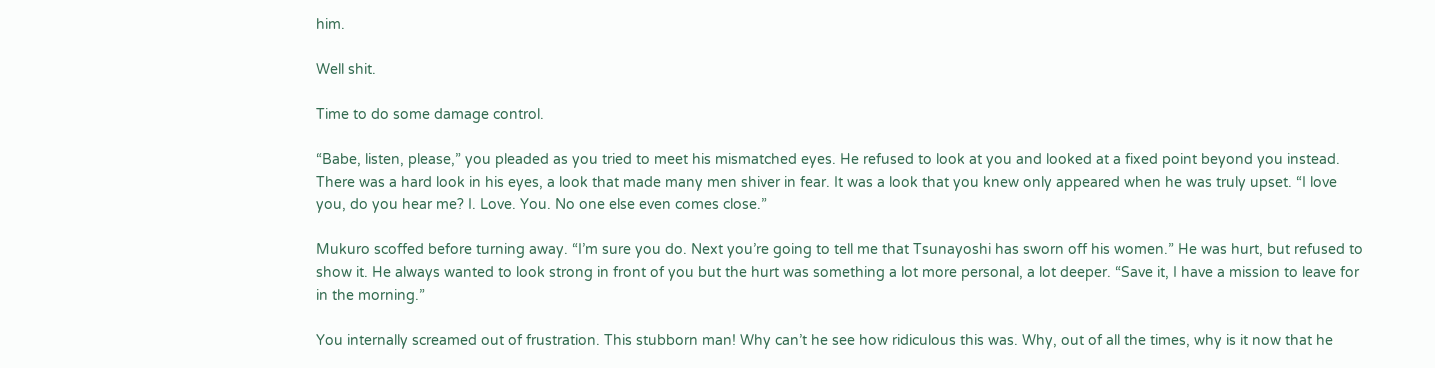him.

Well shit.

Time to do some damage control.

“Babe, listen, please,” you pleaded as you tried to meet his mismatched eyes. He refused to look at you and looked at a fixed point beyond you instead. There was a hard look in his eyes, a look that made many men shiver in fear. It was a look that you knew only appeared when he was truly upset. “I love you, do you hear me? I. Love. You. No one else even comes close.”

Mukuro scoffed before turning away. “I’m sure you do. Next you’re going to tell me that Tsunayoshi has sworn off his women.” He was hurt, but refused to show it. He always wanted to look strong in front of you but the hurt was something a lot more personal, a lot deeper. “Save it, I have a mission to leave for in the morning.”

You internally screamed out of frustration. This stubborn man! Why can’t he see how ridiculous this was. Why, out of all the times, why is it now that he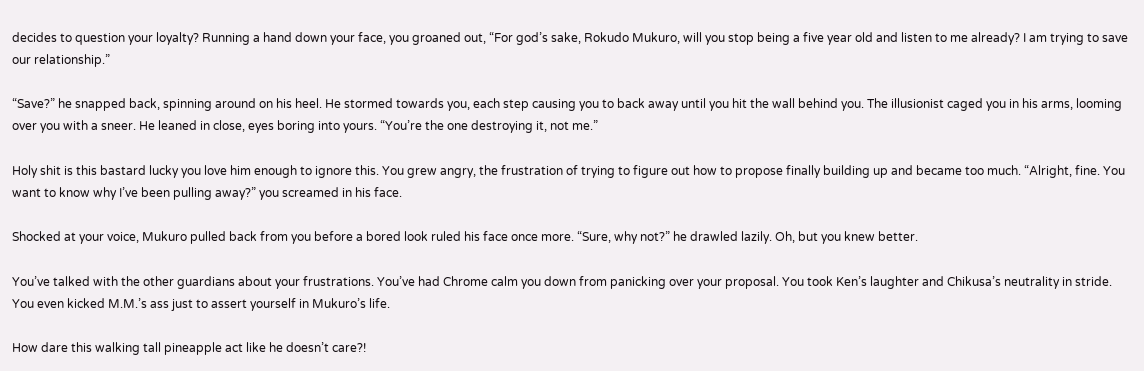decides to question your loyalty? Running a hand down your face, you groaned out, “For god’s sake, Rokudo Mukuro, will you stop being a five year old and listen to me already? I am trying to save our relationship.”

“Save?” he snapped back, spinning around on his heel. He stormed towards you, each step causing you to back away until you hit the wall behind you. The illusionist caged you in his arms, looming over you with a sneer. He leaned in close, eyes boring into yours. “You’re the one destroying it, not me.”

Holy shit is this bastard lucky you love him enough to ignore this. You grew angry, the frustration of trying to figure out how to propose finally building up and became too much. “Alright, fine. You want to know why I’ve been pulling away?” you screamed in his face.

Shocked at your voice, Mukuro pulled back from you before a bored look ruled his face once more. “Sure, why not?” he drawled lazily. Oh, but you knew better.

You’ve talked with the other guardians about your frustrations. You’ve had Chrome calm you down from panicking over your proposal. You took Ken’s laughter and Chikusa’s neutrality in stride. You even kicked M.M.’s ass just to assert yourself in Mukuro’s life.

How dare this walking tall pineapple act like he doesn’t care?!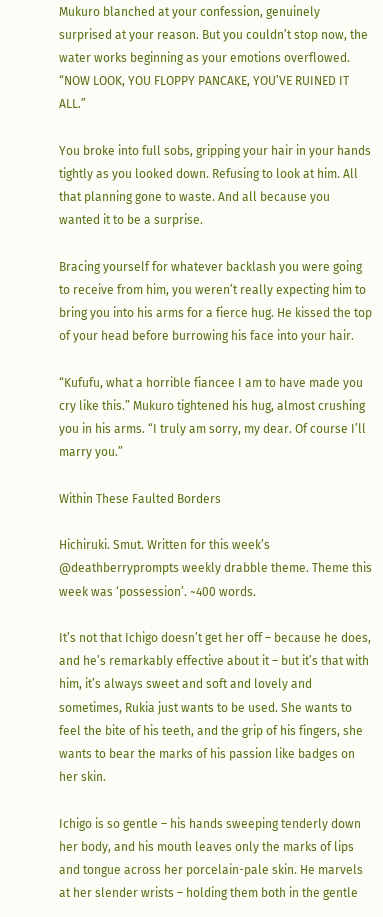Mukuro blanched at your confession, genuinely surprised at your reason. But you couldn’t stop now, the water works beginning as your emotions overflowed. “NOW LOOK, YOU FLOPPY PANCAKE, YOU’VE RUINED IT ALL.”

You broke into full sobs, gripping your hair in your hands tightly as you looked down. Refusing to look at him. All that planning gone to waste. And all because you wanted it to be a surprise.

Bracing yourself for whatever backlash you were going to receive from him, you weren’t really expecting him to bring you into his arms for a fierce hug. He kissed the top of your head before burrowing his face into your hair.

“Kufufu, what a horrible fiancee I am to have made you cry like this.” Mukuro tightened his hug, almost crushing you in his arms. “I truly am sorry, my dear. Of course I’ll marry you.”

Within These Faulted Borders

Hichiruki. Smut. Written for this week’s @deathberryprompts weekly drabble theme. Theme this week was ‘possession’. ~400 words.

It’s not that Ichigo doesn’t get her off – because he does, and he’s remarkably effective about it – but it’s that with him, it’s always sweet and soft and lovely and sometimes, Rukia just wants to be used. She wants to feel the bite of his teeth, and the grip of his fingers, she wants to bear the marks of his passion like badges on her skin.

Ichigo is so gentle – his hands sweeping tenderly down her body, and his mouth leaves only the marks of lips and tongue across her porcelain-pale skin. He marvels at her slender wrists – holding them both in the gentle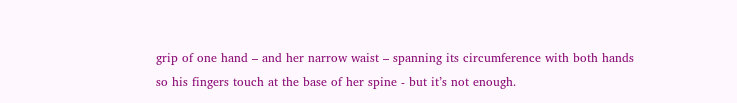grip of one hand – and her narrow waist – spanning its circumference with both hands so his fingers touch at the base of her spine - but it’s not enough.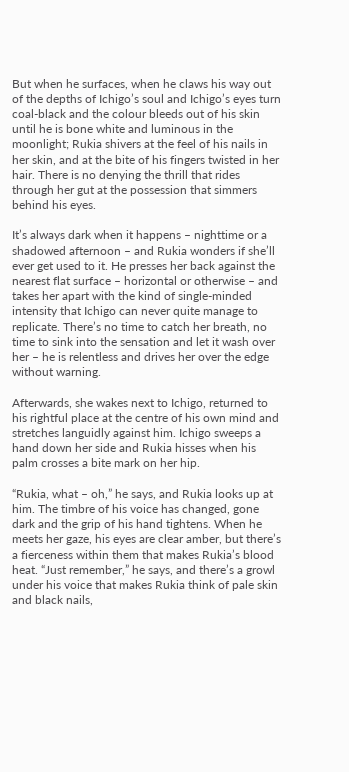But when he surfaces, when he claws his way out of the depths of Ichigo’s soul and Ichigo’s eyes turn coal-black and the colour bleeds out of his skin until he is bone white and luminous in the moonlight; Rukia shivers at the feel of his nails in her skin, and at the bite of his fingers twisted in her hair. There is no denying the thrill that rides through her gut at the possession that simmers behind his eyes.

It’s always dark when it happens – nighttime or a shadowed afternoon – and Rukia wonders if she’ll ever get used to it. He presses her back against the nearest flat surface – horizontal or otherwise – and takes her apart with the kind of single-minded intensity that Ichigo can never quite manage to replicate. There’s no time to catch her breath, no time to sink into the sensation and let it wash over her – he is relentless and drives her over the edge without warning.

Afterwards, she wakes next to Ichigo, returned to his rightful place at the centre of his own mind and stretches languidly against him. Ichigo sweeps a hand down her side and Rukia hisses when his palm crosses a bite mark on her hip.

“Rukia, what – oh,” he says, and Rukia looks up at him. The timbre of his voice has changed, gone dark and the grip of his hand tightens. When he meets her gaze, his eyes are clear amber, but there’s a fierceness within them that makes Rukia’s blood heat. “Just remember,” he says, and there’s a growl under his voice that makes Rukia think of pale skin and black nails,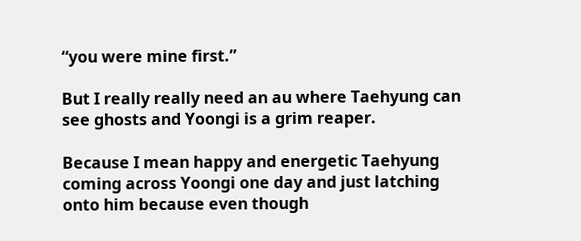“you were mine first.”

But I really really need an au where Taehyung can see ghosts and Yoongi is a grim reaper.

Because I mean happy and energetic Taehyung coming across Yoongi one day and just latching onto him because even though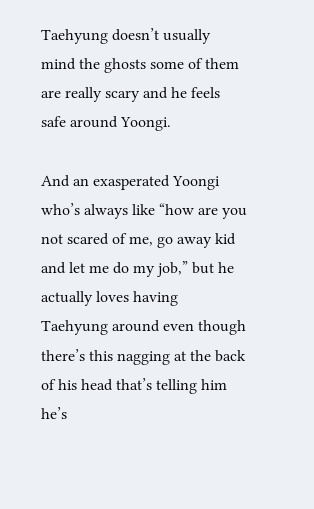Taehyung doesn’t usually mind the ghosts some of them are really scary and he feels safe around Yoongi.

And an exasperated Yoongi who’s always like “how are you not scared of me, go away kid and let me do my job,” but he actually loves having Taehyung around even though there’s this nagging at the back of his head that’s telling him he’s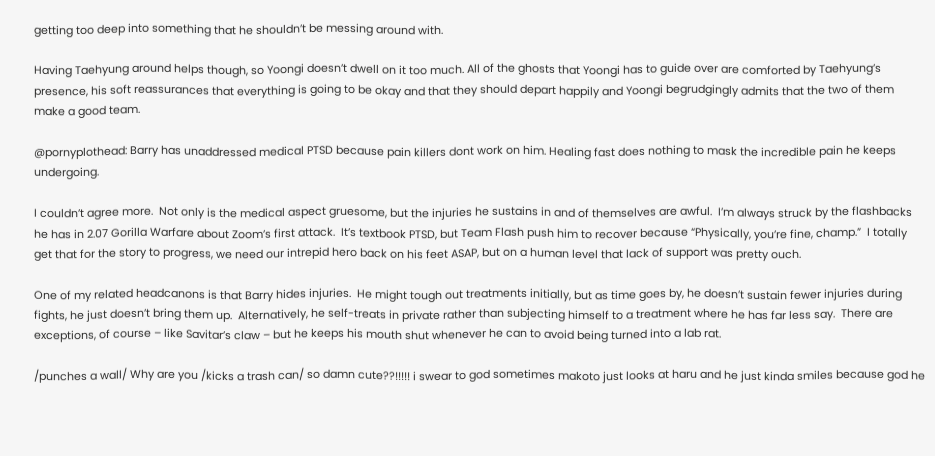getting too deep into something that he shouldn’t be messing around with.

Having Taehyung around helps though, so Yoongi doesn’t dwell on it too much. All of the ghosts that Yoongi has to guide over are comforted by Taehyung’s presence, his soft reassurances that everything is going to be okay and that they should depart happily and Yoongi begrudgingly admits that the two of them make a good team.

@pornyplothead: Barry has unaddressed medical PTSD because pain killers dont work on him. Healing fast does nothing to mask the incredible pain he keeps undergoing.

I couldn’t agree more.  Not only is the medical aspect gruesome, but the injuries he sustains in and of themselves are awful.  I’m always struck by the flashbacks he has in 2.07 Gorilla Warfare about Zoom’s first attack.  It’s textbook PTSD, but Team Flash push him to recover because “Physically, you’re fine, champ.”  I totally get that for the story to progress, we need our intrepid hero back on his feet ASAP, but on a human level that lack of support was pretty ouch.

One of my related headcanons is that Barry hides injuries.  He might tough out treatments initially, but as time goes by, he doesn’t sustain fewer injuries during fights, he just doesn’t bring them up.  Alternatively, he self-treats in private rather than subjecting himself to a treatment where he has far less say.  There are exceptions, of course – like Savitar’s claw – but he keeps his mouth shut whenever he can to avoid being turned into a lab rat.

/punches a wall/ Why are you /kicks a trash can/ so damn cute??!!!!! i swear to god sometimes makoto just looks at haru and he just kinda smiles because god he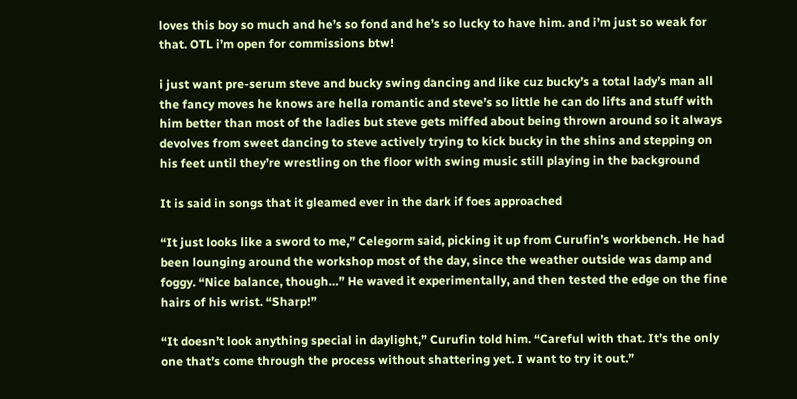loves this boy so much and he’s so fond and he’s so lucky to have him. and i’m just so weak for that. OTL i’m open for commissions btw!

i just want pre-serum steve and bucky swing dancing and like cuz bucky’s a total lady’s man all the fancy moves he knows are hella romantic and steve’s so little he can do lifts and stuff with him better than most of the ladies but steve gets miffed about being thrown around so it always devolves from sweet dancing to steve actively trying to kick bucky in the shins and stepping on his feet until they’re wrestling on the floor with swing music still playing in the background

It is said in songs that it gleamed ever in the dark if foes approached

“It just looks like a sword to me,” Celegorm said, picking it up from Curufin’s workbench. He had been lounging around the workshop most of the day, since the weather outside was damp and foggy. “Nice balance, though…” He waved it experimentally, and then tested the edge on the fine hairs of his wrist. “Sharp!”

“It doesn’t look anything special in daylight,” Curufin told him. “Careful with that. It’s the only one that’s come through the process without shattering yet. I want to try it out.”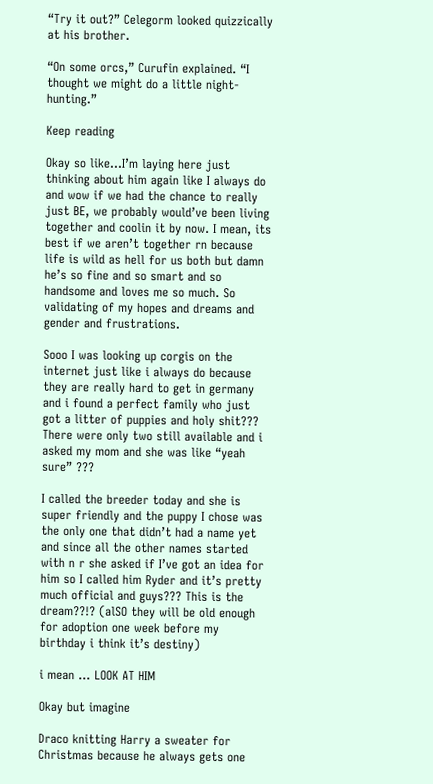“Try it out?” Celegorm looked quizzically at his brother.

“On some orcs,” Curufin explained. “I thought we might do a little night-hunting.”

Keep reading

Okay so like…I’m laying here just thinking about him again like I always do and wow if we had the chance to really just BE, we probably would’ve been living together and coolin it by now. I mean, its best if we aren’t together rn because life is wild as hell for us both but damn he’s so fine and so smart and so handsome and loves me so much. So validating of my hopes and dreams and gender and frustrations.

Sooo I was looking up corgis on the internet just like i always do because they are really hard to get in germany and i found a perfect family who just got a litter of puppies and holy shit??? There were only two still available and i asked my mom and she was like “yeah sure” ???

I called the breeder today and she is super friendly and the puppy I chose was the only one that didn’t had a name yet and since all the other names started with n r she asked if I’ve got an idea for him so I called him Ryder and it’s pretty much official and guys??? This is the dream??!? (alSO they will be old enough for adoption one week before my birthday i think it’s destiny)

i mean … LOOK AT HIM

Okay but imagine

Draco knitting Harry a sweater for Christmas because he always gets one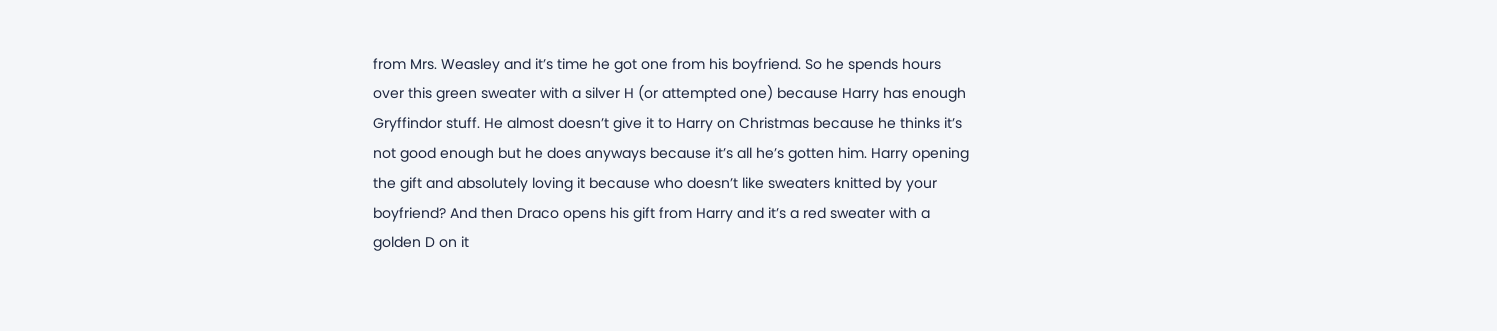from Mrs. Weasley and it’s time he got one from his boyfriend. So he spends hours over this green sweater with a silver H (or attempted one) because Harry has enough Gryffindor stuff. He almost doesn’t give it to Harry on Christmas because he thinks it’s not good enough but he does anyways because it’s all he’s gotten him. Harry opening the gift and absolutely loving it because who doesn’t like sweaters knitted by your boyfriend? And then Draco opens his gift from Harry and it’s a red sweater with a golden D on it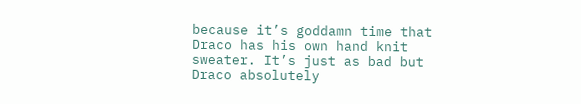because it’s goddamn time that Draco has his own hand knit sweater. It’s just as bad but Draco absolutely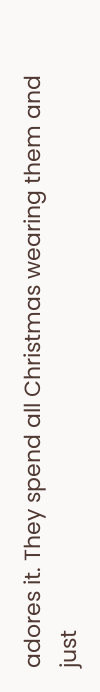adores it. They spend all Christmas wearing them and just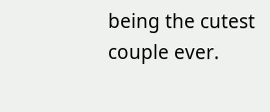being the cutest couple ever.